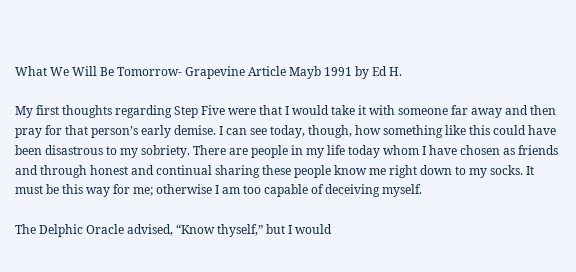What We Will Be Tomorrow- Grapevine Article Mayb 1991 by Ed H.

My first thoughts regarding Step Five were that I would take it with someone far away and then pray for that person’s early demise. I can see today, though, how something like this could have been disastrous to my sobriety. There are people in my life today whom I have chosen as friends and through honest and continual sharing these people know me right down to my socks. It must be this way for me; otherwise I am too capable of deceiving myself.

The Delphic Oracle advised, “Know thyself,” but I would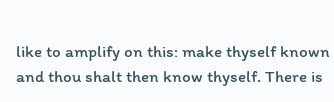like to amplify on this: make thyself known and thou shalt then know thyself. There is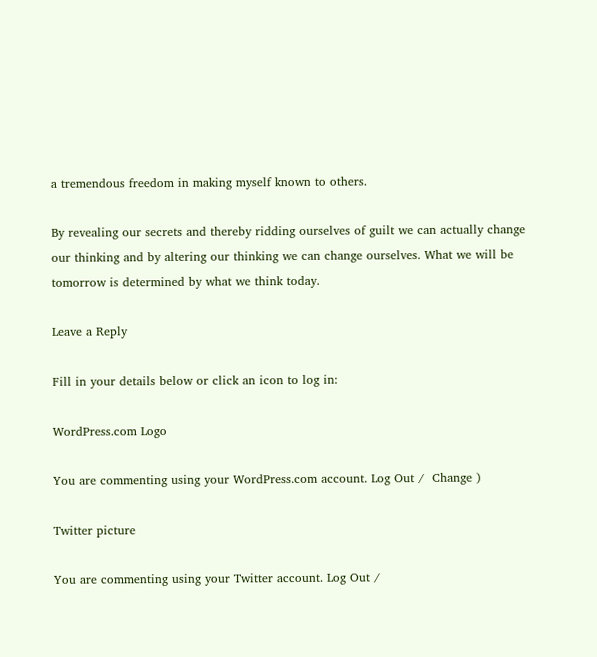a tremendous freedom in making myself known to others.

By revealing our secrets and thereby ridding ourselves of guilt we can actually change our thinking and by altering our thinking we can change ourselves. What we will be tomorrow is determined by what we think today.

Leave a Reply

Fill in your details below or click an icon to log in:

WordPress.com Logo

You are commenting using your WordPress.com account. Log Out /  Change )

Twitter picture

You are commenting using your Twitter account. Log Out /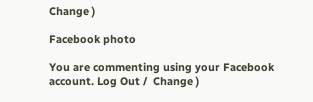Change )

Facebook photo

You are commenting using your Facebook account. Log Out /  Change )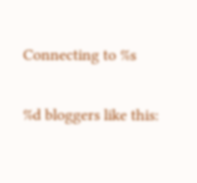Connecting to %s

%d bloggers like this: